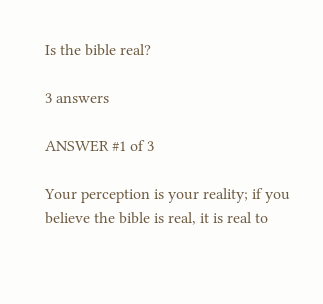Is the bible real?

3 answers

ANSWER #1 of 3

Your perception is your reality; if you believe the bible is real, it is real to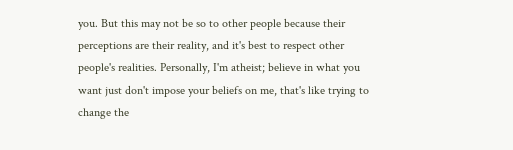you. But this may not be so to other people because their perceptions are their reality, and it's best to respect other people's realities. Personally, I'm atheist; believe in what you want just don't impose your beliefs on me, that's like trying to change the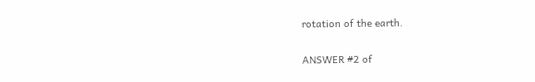rotation of the earth.

ANSWER #2 of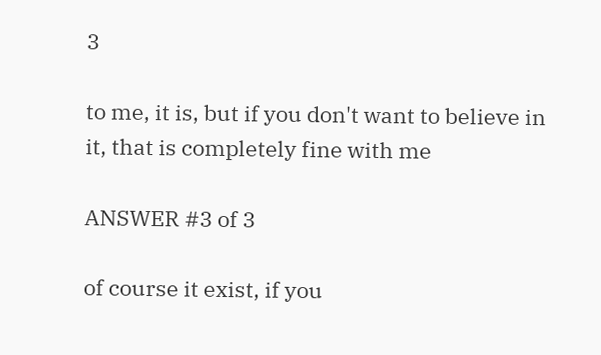3

to me, it is, but if you don't want to believe in it, that is completely fine with me

ANSWER #3 of 3

of course it exist, if you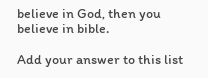believe in God, then you believe in bible.

Add your answer to this list